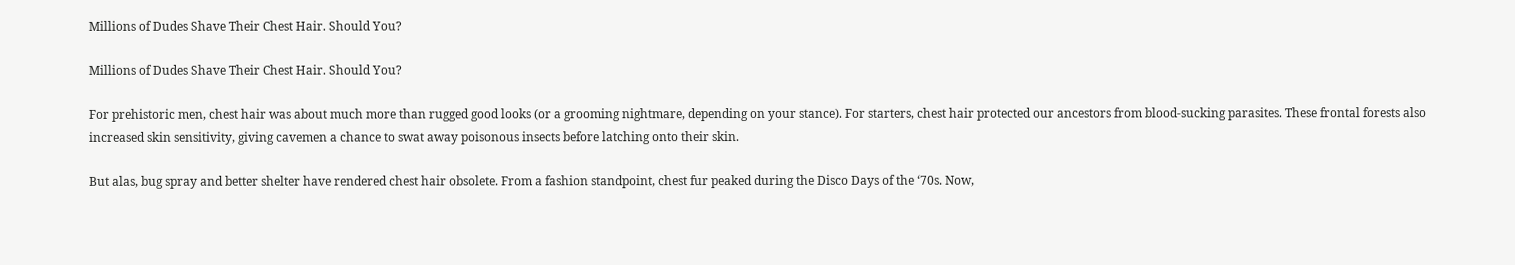Millions of Dudes Shave Their Chest Hair. Should You?

Millions of Dudes Shave Their Chest Hair. Should You?

For prehistoric men, chest hair was about much more than rugged good looks (or a grooming nightmare, depending on your stance). For starters, chest hair protected our ancestors from blood-sucking parasites. These frontal forests also increased skin sensitivity, giving cavemen a chance to swat away poisonous insects before latching onto their skin.

But alas, bug spray and better shelter have rendered chest hair obsolete. From a fashion standpoint, chest fur peaked during the Disco Days of the ‘70s. Now,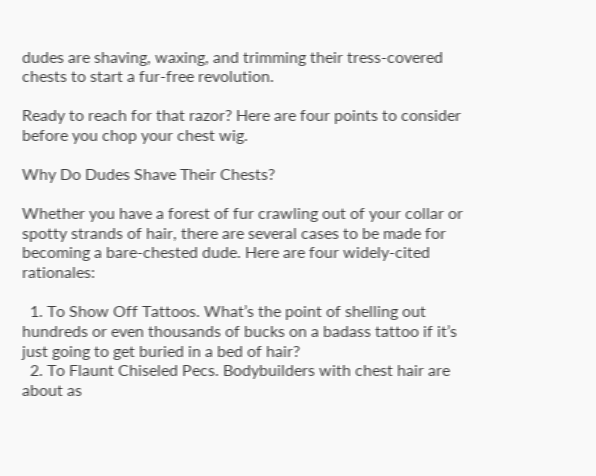dudes are shaving, waxing, and trimming their tress-covered chests to start a fur-free revolution.

Ready to reach for that razor? Here are four points to consider before you chop your chest wig.

Why Do Dudes Shave Their Chests?

Whether you have a forest of fur crawling out of your collar or spotty strands of hair, there are several cases to be made for becoming a bare-chested dude. Here are four widely-cited rationales:

  1. To Show Off Tattoos. What’s the point of shelling out hundreds or even thousands of bucks on a badass tattoo if it’s just going to get buried in a bed of hair?
  2. To Flaunt Chiseled Pecs. Bodybuilders with chest hair are about as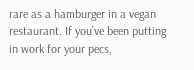rare as a hamburger in a vegan restaurant. If you’ve been putting in work for your pecs,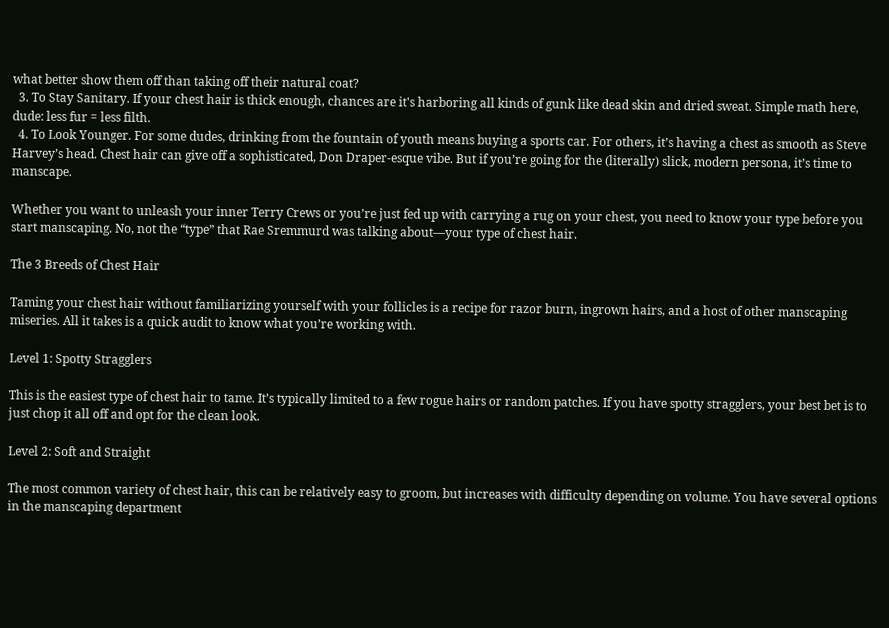what better show them off than taking off their natural coat?
  3. To Stay Sanitary. If your chest hair is thick enough, chances are it's harboring all kinds of gunk like dead skin and dried sweat. Simple math here, dude: less fur = less filth.
  4. To Look Younger. For some dudes, drinking from the fountain of youth means buying a sports car. For others, it’s having a chest as smooth as Steve Harvey’s head. Chest hair can give off a sophisticated, Don Draper-esque vibe. But if you’re going for the (literally) slick, modern persona, it’s time to manscape.

Whether you want to unleash your inner Terry Crews or you’re just fed up with carrying a rug on your chest, you need to know your type before you start manscaping. No, not the “type” that Rae Sremmurd was talking about—your type of chest hair.

The 3 Breeds of Chest Hair

Taming your chest hair without familiarizing yourself with your follicles is a recipe for razor burn, ingrown hairs, and a host of other manscaping miseries. All it takes is a quick audit to know what you’re working with.

Level 1: Spotty Stragglers

This is the easiest type of chest hair to tame. It’s typically limited to a few rogue hairs or random patches. If you have spotty stragglers, your best bet is to just chop it all off and opt for the clean look.

Level 2: Soft and Straight

The most common variety of chest hair, this can be relatively easy to groom, but increases with difficulty depending on volume. You have several options in the manscaping department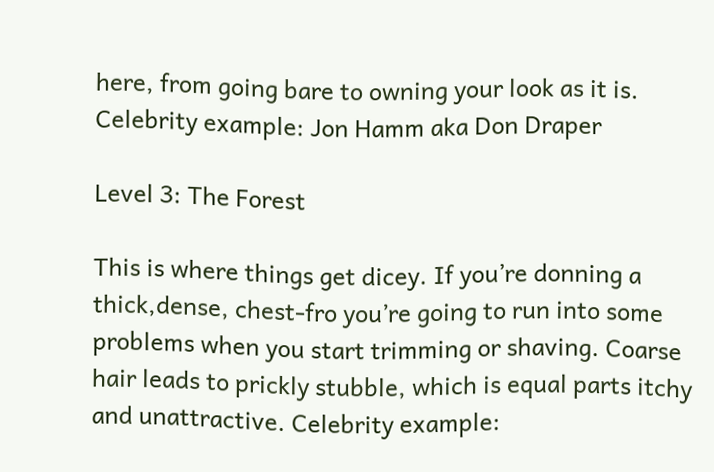here, from going bare to owning your look as it is. Celebrity example: Jon Hamm aka Don Draper

Level 3: The Forest

This is where things get dicey. If you’re donning a thick,dense, chest-fro you’re going to run into some problems when you start trimming or shaving. Coarse hair leads to prickly stubble, which is equal parts itchy and unattractive. Celebrity example: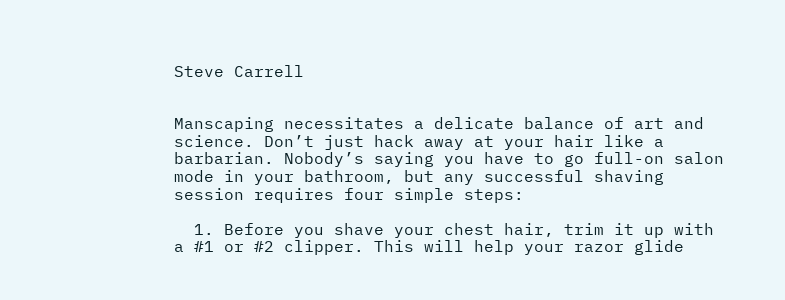Steve Carrell


Manscaping necessitates a delicate balance of art and science. Don’t just hack away at your hair like a barbarian. Nobody’s saying you have to go full-on salon mode in your bathroom, but any successful shaving session requires four simple steps:

  1. Before you shave your chest hair, trim it up with a #1 or #2 clipper. This will help your razor glide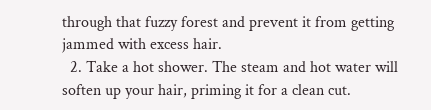through that fuzzy forest and prevent it from getting jammed with excess hair.
  2. Take a hot shower. The steam and hot water will soften up your hair, priming it for a clean cut.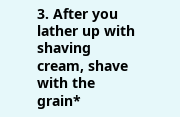3. After you lather up with shaving cream, shave with the grain*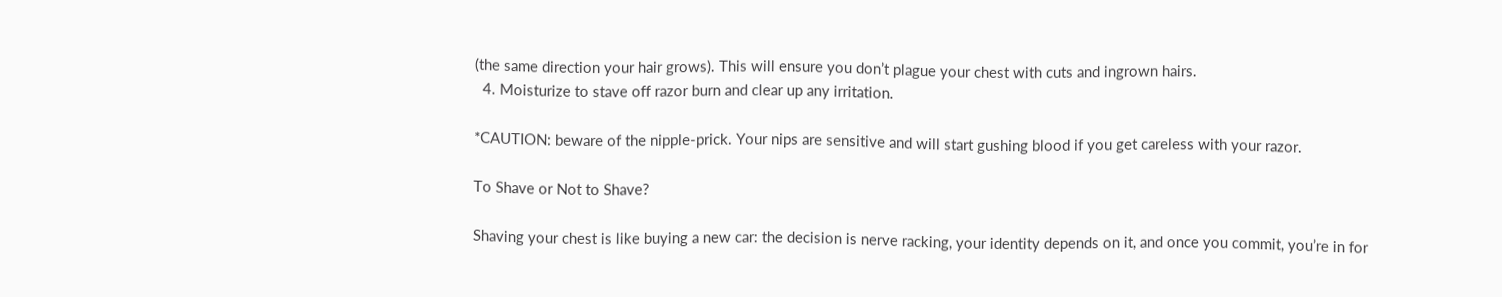(the same direction your hair grows). This will ensure you don’t plague your chest with cuts and ingrown hairs.
  4. Moisturize to stave off razor burn and clear up any irritation.

*CAUTION: beware of the nipple-prick. Your nips are sensitive and will start gushing blood if you get careless with your razor.

To Shave or Not to Shave?

Shaving your chest is like buying a new car: the decision is nerve racking, your identity depends on it, and once you commit, you’re in for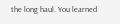the long haul. You learned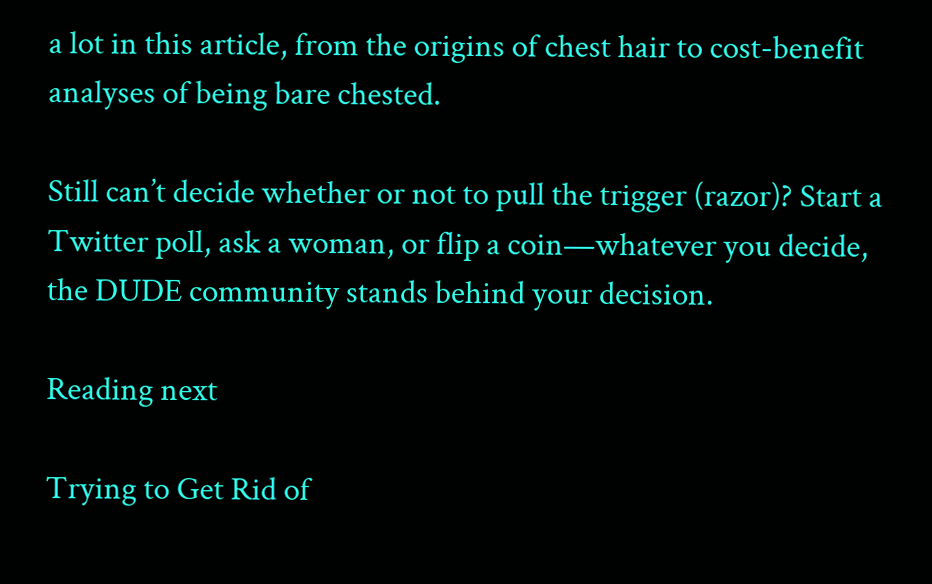a lot in this article, from the origins of chest hair to cost-benefit analyses of being bare chested.

Still can’t decide whether or not to pull the trigger (razor)? Start a Twitter poll, ask a woman, or flip a coin—whatever you decide, the DUDE community stands behind your decision.

Reading next

Trying to Get Rid of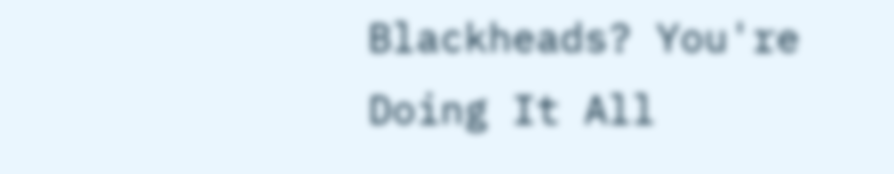Blackheads? You're Doing It All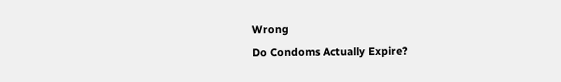Wrong
Do Condoms Actually Expire?